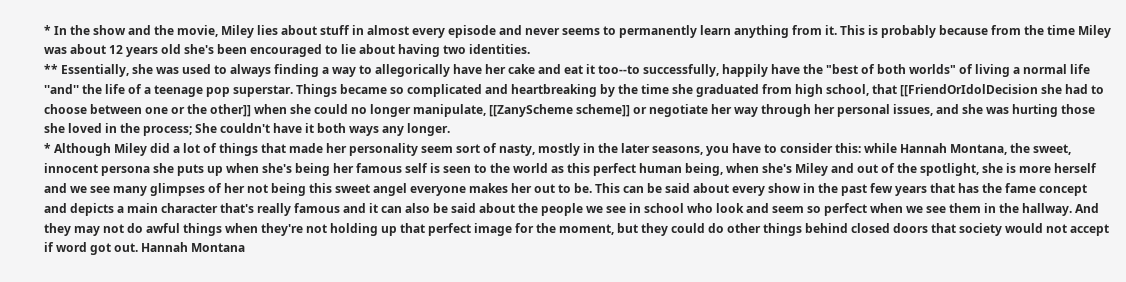* In the show and the movie, Miley lies about stuff in almost every episode and never seems to permanently learn anything from it. This is probably because from the time Miley was about 12 years old she's been encouraged to lie about having two identities.
** Essentially, she was used to always finding a way to allegorically have her cake and eat it too--to successfully, happily have the "best of both worlds" of living a normal life ''and'' the life of a teenage pop superstar. Things became so complicated and heartbreaking by the time she graduated from high school, that [[FriendOrIdolDecision she had to choose between one or the other]] when she could no longer manipulate, [[ZanyScheme scheme]] or negotiate her way through her personal issues, and she was hurting those she loved in the process; She couldn't have it both ways any longer.
* Although Miley did a lot of things that made her personality seem sort of nasty, mostly in the later seasons, you have to consider this: while Hannah Montana, the sweet, innocent persona she puts up when she's being her famous self is seen to the world as this perfect human being, when she's Miley and out of the spotlight, she is more herself and we see many glimpses of her not being this sweet angel everyone makes her out to be. This can be said about every show in the past few years that has the fame concept and depicts a main character that's really famous and it can also be said about the people we see in school who look and seem so perfect when we see them in the hallway. And they may not do awful things when they're not holding up that perfect image for the moment, but they could do other things behind closed doors that society would not accept if word got out. Hannah Montana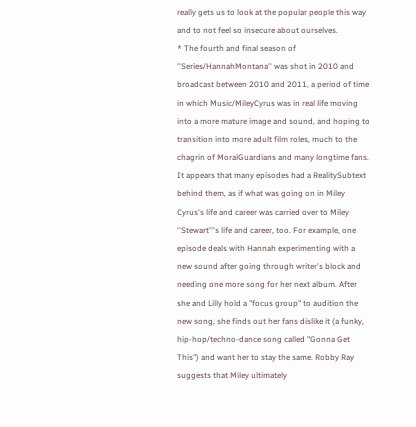really gets us to look at the popular people this way and to not feel so insecure about ourselves.
* The fourth and final season of ''Series/HannahMontana'' was shot in 2010 and broadcast between 2010 and 2011, a period of time in which Music/MileyCyrus was in real life moving into a more mature image and sound, and hoping to transition into more adult film roles, much to the chagrin of MoralGuardians and many longtime fans. It appears that many episodes had a RealitySubtext behind them, as if what was going on in Miley Cyrus's life and career was carried over to Miley ''Stewart'''s life and career, too. For example, one episode deals with Hannah experimenting with a new sound after going through writer's block and needing one more song for her next album. After she and Lilly hold a "focus group" to audition the new song, she finds out her fans dislike it (a funky, hip-hop/techno-dance song called "Gonna Get This") and want her to stay the same. Robby Ray suggests that Miley ultimately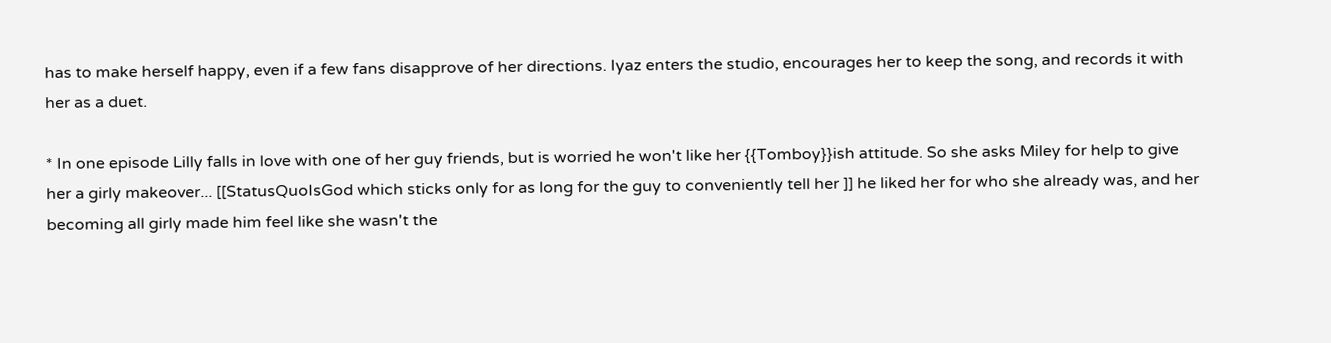has to make herself happy, even if a few fans disapprove of her directions. Iyaz enters the studio, encourages her to keep the song, and records it with her as a duet.

* In one episode Lilly falls in love with one of her guy friends, but is worried he won't like her {{Tomboy}}ish attitude. So she asks Miley for help to give her a girly makeover... [[StatusQuoIsGod which sticks only for as long for the guy to conveniently tell her ]] he liked her for who she already was, and her becoming all girly made him feel like she wasn't the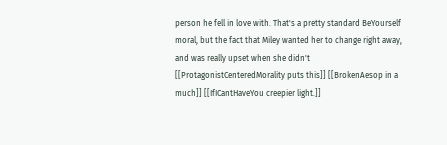person he fell in love with. That's a pretty standard BeYourself moral, but the fact that Miley wanted her to change right away, and was really upset when she didn't [[ProtagonistCenteredMorality puts this]] [[BrokenAesop in a much]] [[IfICantHaveYou creepier light.]]